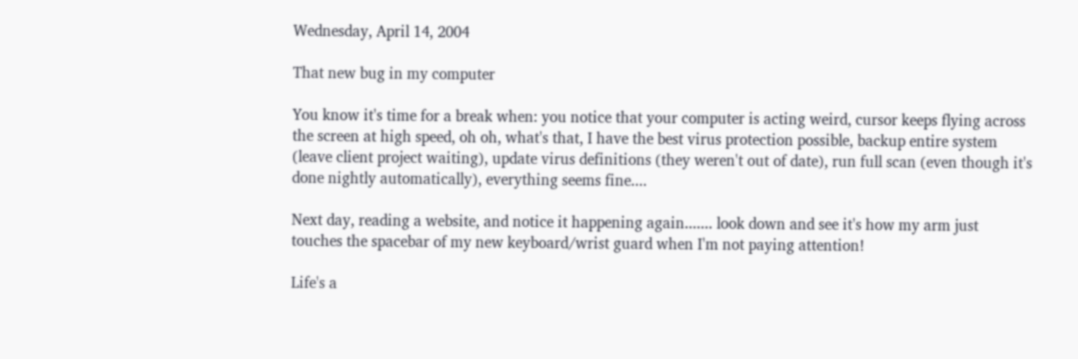Wednesday, April 14, 2004

That new bug in my computer

You know it's time for a break when: you notice that your computer is acting weird, cursor keeps flying across the screen at high speed, oh oh, what's that, I have the best virus protection possible, backup entire system (leave client project waiting), update virus definitions (they weren't out of date), run full scan (even though it's done nightly automatically), everything seems fine....

Next day, reading a website, and notice it happening again....... look down and see it's how my arm just touches the spacebar of my new keyboard/wrist guard when I'm not paying attention!

Life's a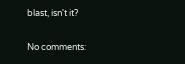blast, isn't it?

No comments: